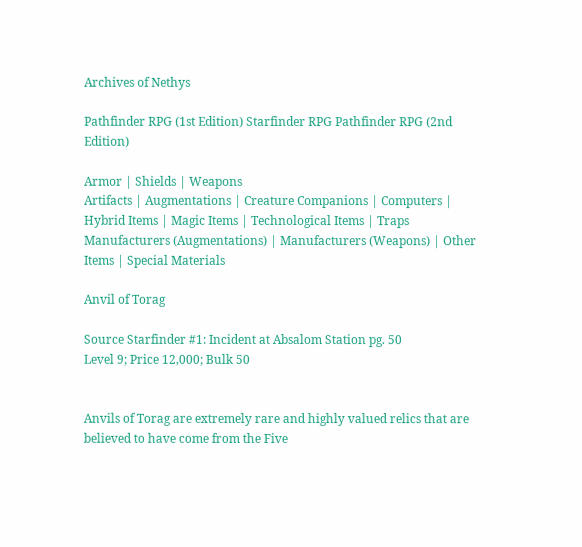Archives of Nethys

Pathfinder RPG (1st Edition) Starfinder RPG Pathfinder RPG (2nd Edition)

Armor | Shields | Weapons
Artifacts | Augmentations | Creature Companions | Computers | Hybrid Items | Magic Items | Technological Items | Traps
Manufacturers (Augmentations) | Manufacturers (Weapons) | Other Items | Special Materials

Anvil of Torag

Source Starfinder #1: Incident at Absalom Station pg. 50
Level 9; Price 12,000; Bulk 50


Anvils of Torag are extremely rare and highly valued relics that are believed to have come from the Five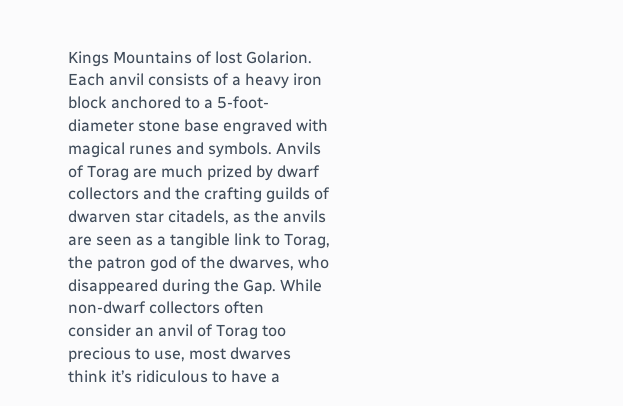Kings Mountains of lost Golarion. Each anvil consists of a heavy iron block anchored to a 5-foot-diameter stone base engraved with magical runes and symbols. Anvils of Torag are much prized by dwarf collectors and the crafting guilds of dwarven star citadels, as the anvils are seen as a tangible link to Torag, the patron god of the dwarves, who disappeared during the Gap. While non-dwarf collectors often consider an anvil of Torag too precious to use, most dwarves think it’s ridiculous to have a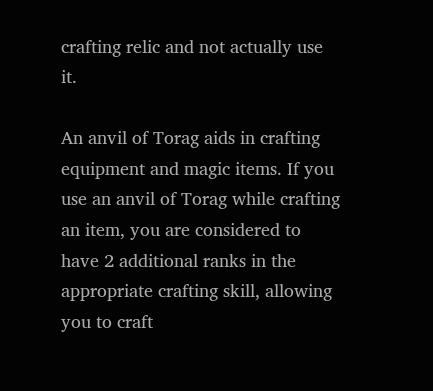crafting relic and not actually use it.

An anvil of Torag aids in crafting equipment and magic items. If you use an anvil of Torag while crafting an item, you are considered to have 2 additional ranks in the appropriate crafting skill, allowing you to craft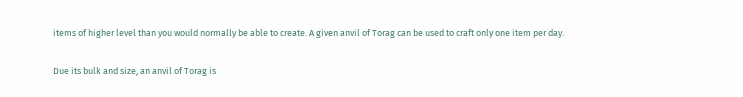items of higher level than you would normally be able to create. A given anvil of Torag can be used to craft only one item per day.

Due its bulk and size, an anvil of Torag is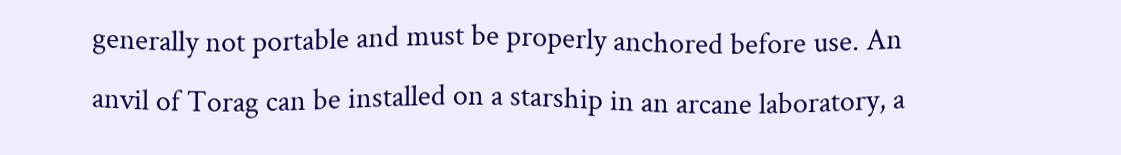generally not portable and must be properly anchored before use. An anvil of Torag can be installed on a starship in an arcane laboratory, a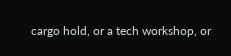cargo hold, or a tech workshop, or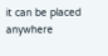it can be placed anywhere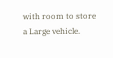with room to store a Large vehicle.